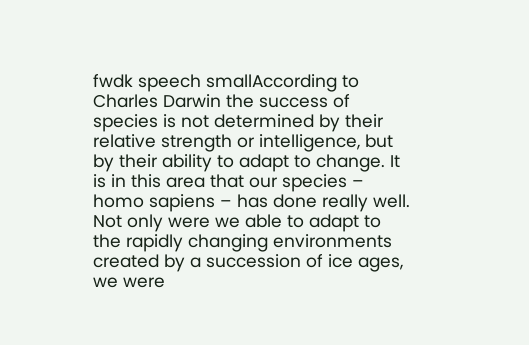fwdk speech smallAccording to Charles Darwin the success of species is not determined by their relative strength or intelligence, but by their ability to adapt to change. It is in this area that our species – homo sapiens – has done really well. Not only were we able to adapt to the rapidly changing environments created by a succession of ice ages, we were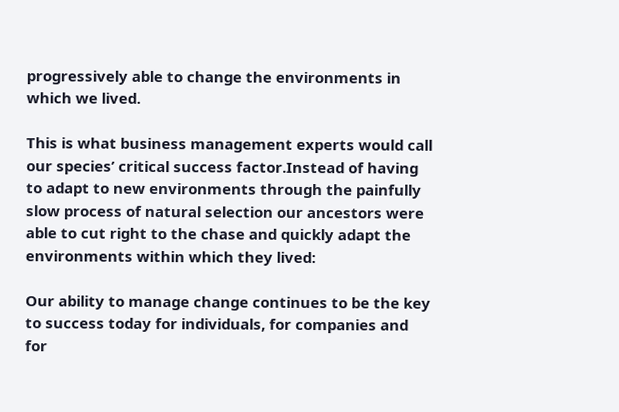progressively able to change the environments in which we lived.

This is what business management experts would call our species’ critical success factor.Instead of having to adapt to new environments through the painfully slow process of natural selection our ancestors were able to cut right to the chase and quickly adapt the environments within which they lived:

Our ability to manage change continues to be the key to success today for individuals, for companies and for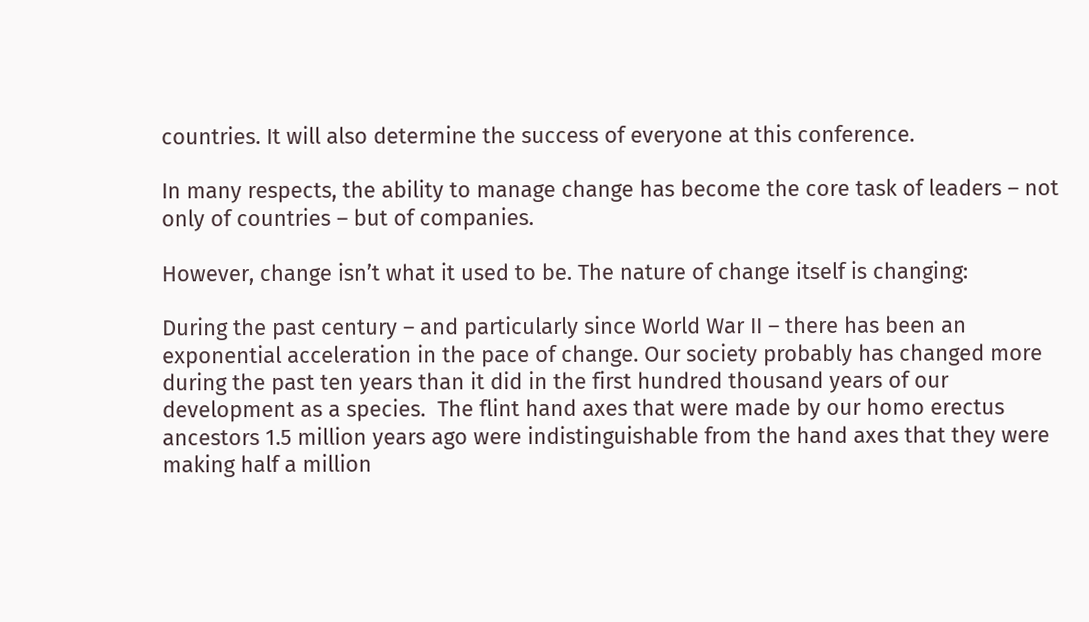countries. It will also determine the success of everyone at this conference.

In many respects, the ability to manage change has become the core task of leaders – not only of countries – but of companies.

However, change isn’t what it used to be. The nature of change itself is changing:

During the past century – and particularly since World War II – there has been an exponential acceleration in the pace of change. Our society probably has changed more during the past ten years than it did in the first hundred thousand years of our development as a species.  The flint hand axes that were made by our homo erectus ancestors 1.5 million years ago were indistinguishable from the hand axes that they were making half a million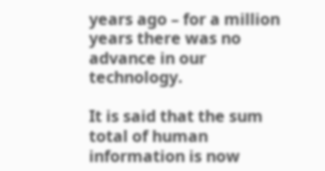years ago – for a million years there was no advance in our technology.

It is said that the sum total of human information is now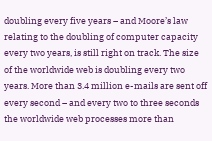doubling every five years – and Moore’s law relating to the doubling of computer capacity every two years, is still right on track. The size of the worldwide web is doubling every two years. More than 3.4 million e-mails are sent off every second – and every two to three seconds the worldwide web processes more than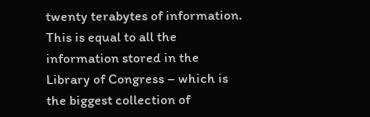twenty terabytes of information. This is equal to all the information stored in the Library of Congress – which is the biggest collection of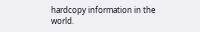hardcopy information in the world.